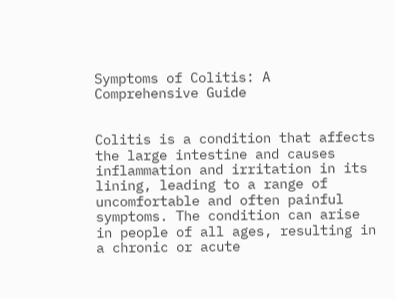Symptoms of Colitis: A Comprehensive Guide


Colitis is a condition that affects the large intestine and causes inflammation and irritation in its lining, leading to a range of uncomfortable and often painful symptoms. The condition can arise in people of all ages, resulting in a chronic or acute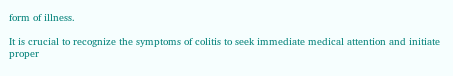form of illness.

It is crucial to recognize the symptoms of colitis to seek immediate medical attention and initiate proper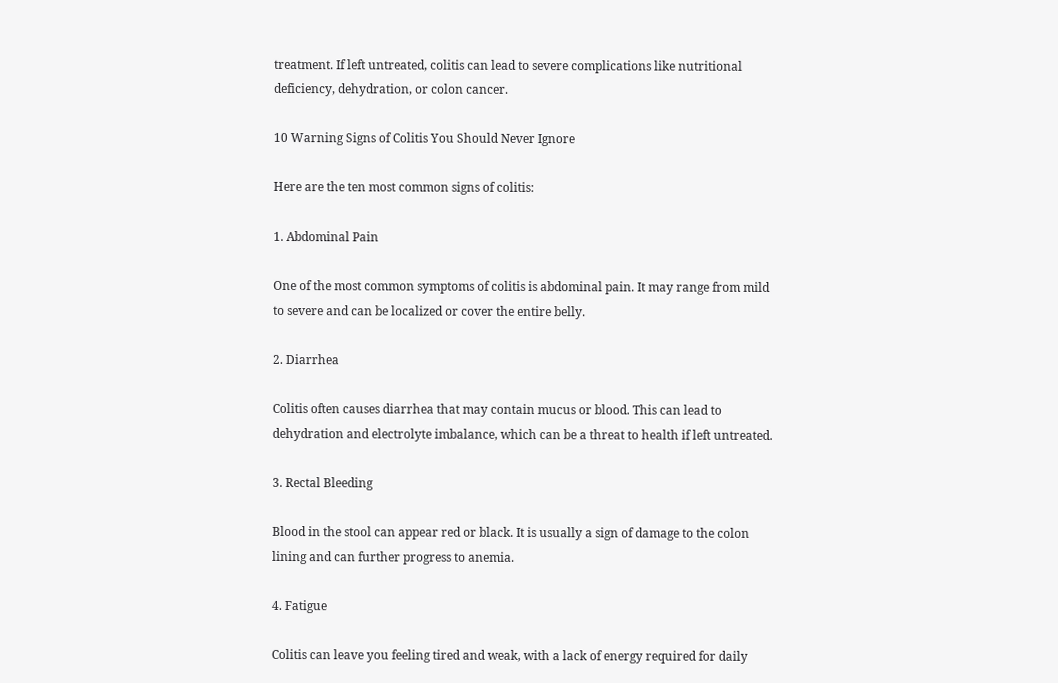treatment. If left untreated, colitis can lead to severe complications like nutritional deficiency, dehydration, or colon cancer.

10 Warning Signs of Colitis You Should Never Ignore

Here are the ten most common signs of colitis:

1. Abdominal Pain

One of the most common symptoms of colitis is abdominal pain. It may range from mild to severe and can be localized or cover the entire belly.

2. Diarrhea

Colitis often causes diarrhea that may contain mucus or blood. This can lead to dehydration and electrolyte imbalance, which can be a threat to health if left untreated.

3. Rectal Bleeding

Blood in the stool can appear red or black. It is usually a sign of damage to the colon lining and can further progress to anemia.

4. Fatigue

Colitis can leave you feeling tired and weak, with a lack of energy required for daily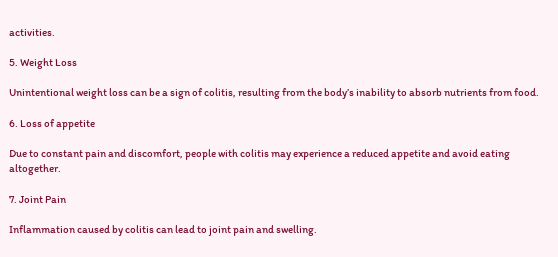activities.

5. Weight Loss

Unintentional weight loss can be a sign of colitis, resulting from the body’s inability to absorb nutrients from food.

6. Loss of appetite

Due to constant pain and discomfort, people with colitis may experience a reduced appetite and avoid eating altogether.

7. Joint Pain

Inflammation caused by colitis can lead to joint pain and swelling.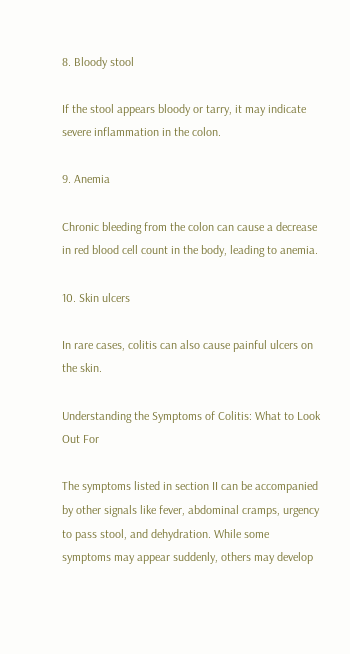8. Bloody stool

If the stool appears bloody or tarry, it may indicate severe inflammation in the colon.

9. Anemia

Chronic bleeding from the colon can cause a decrease in red blood cell count in the body, leading to anemia.

10. Skin ulcers

In rare cases, colitis can also cause painful ulcers on the skin.

Understanding the Symptoms of Colitis: What to Look Out For

The symptoms listed in section II can be accompanied by other signals like fever, abdominal cramps, urgency to pass stool, and dehydration. While some symptoms may appear suddenly, others may develop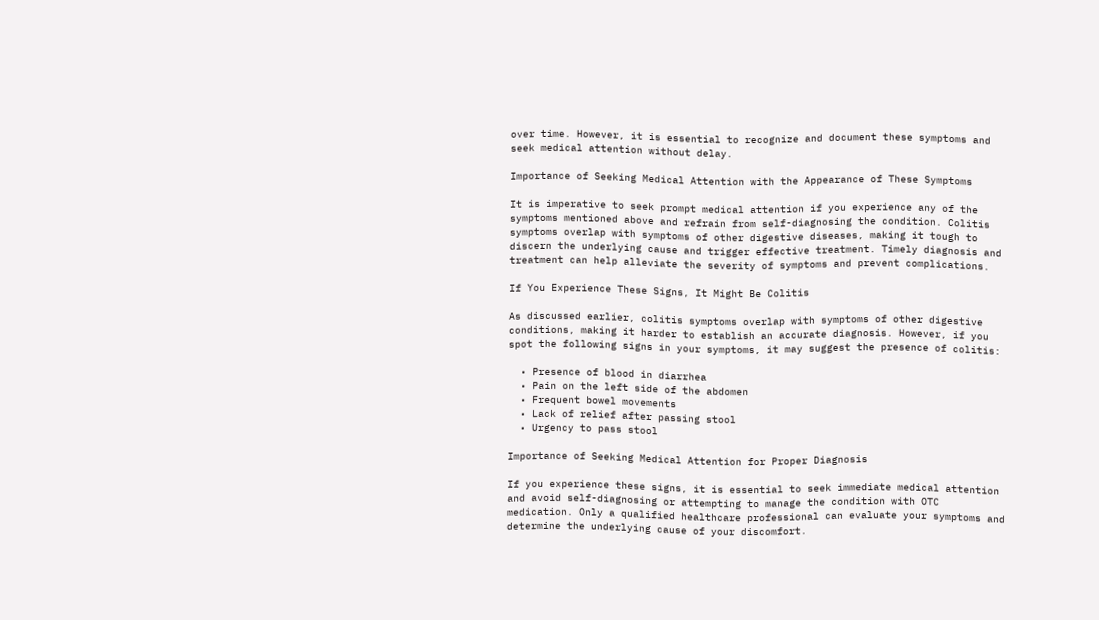over time. However, it is essential to recognize and document these symptoms and seek medical attention without delay.

Importance of Seeking Medical Attention with the Appearance of These Symptoms

It is imperative to seek prompt medical attention if you experience any of the symptoms mentioned above and refrain from self-diagnosing the condition. Colitis symptoms overlap with symptoms of other digestive diseases, making it tough to discern the underlying cause and trigger effective treatment. Timely diagnosis and treatment can help alleviate the severity of symptoms and prevent complications.

If You Experience These Signs, It Might Be Colitis

As discussed earlier, colitis symptoms overlap with symptoms of other digestive conditions, making it harder to establish an accurate diagnosis. However, if you spot the following signs in your symptoms, it may suggest the presence of colitis:

  • Presence of blood in diarrhea
  • Pain on the left side of the abdomen
  • Frequent bowel movements
  • Lack of relief after passing stool
  • Urgency to pass stool

Importance of Seeking Medical Attention for Proper Diagnosis

If you experience these signs, it is essential to seek immediate medical attention and avoid self-diagnosing or attempting to manage the condition with OTC medication. Only a qualified healthcare professional can evaluate your symptoms and determine the underlying cause of your discomfort.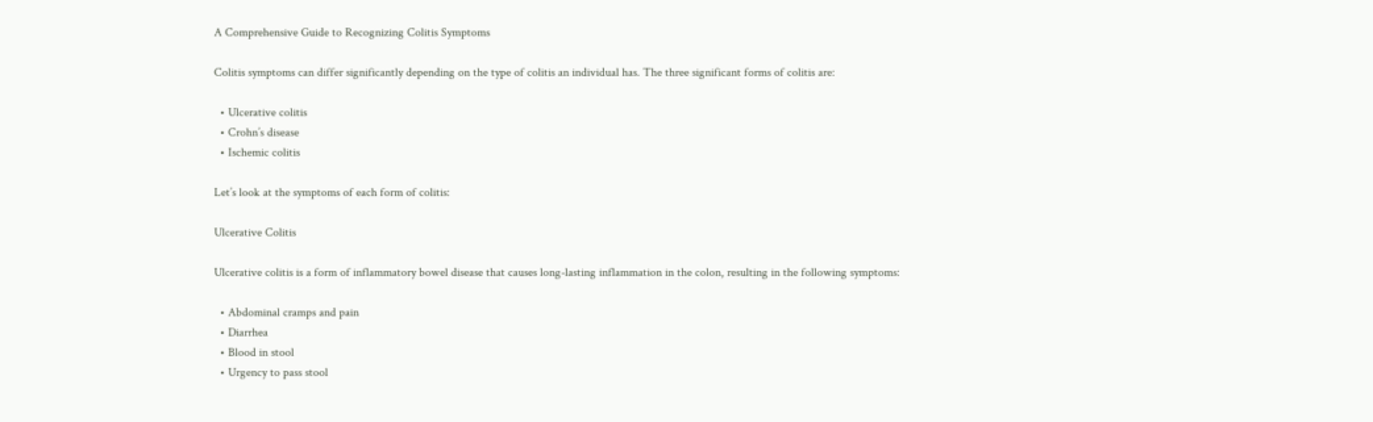A Comprehensive Guide to Recognizing Colitis Symptoms

Colitis symptoms can differ significantly depending on the type of colitis an individual has. The three significant forms of colitis are:

  • Ulcerative colitis
  • Crohn’s disease
  • Ischemic colitis

Let’s look at the symptoms of each form of colitis:

Ulcerative Colitis

Ulcerative colitis is a form of inflammatory bowel disease that causes long-lasting inflammation in the colon, resulting in the following symptoms:

  • Abdominal cramps and pain
  • Diarrhea
  • Blood in stool
  • Urgency to pass stool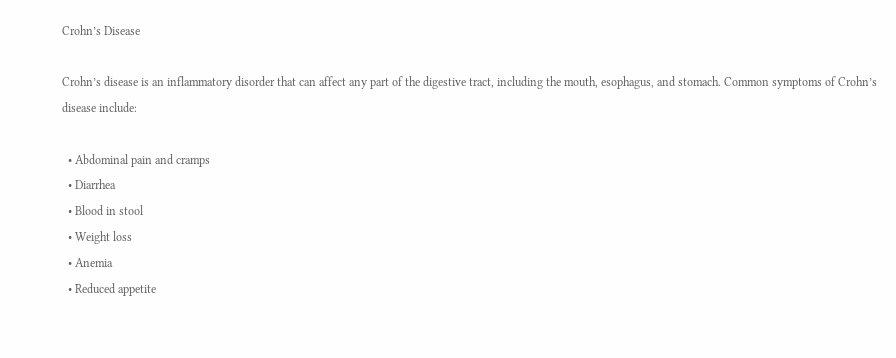Crohn’s Disease

Crohn’s disease is an inflammatory disorder that can affect any part of the digestive tract, including the mouth, esophagus, and stomach. Common symptoms of Crohn’s disease include:

  • Abdominal pain and cramps
  • Diarrhea
  • Blood in stool
  • Weight loss
  • Anemia
  • Reduced appetite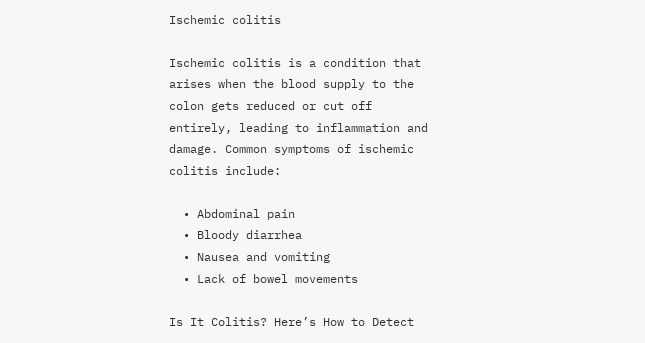Ischemic colitis

Ischemic colitis is a condition that arises when the blood supply to the colon gets reduced or cut off entirely, leading to inflammation and damage. Common symptoms of ischemic colitis include:

  • Abdominal pain
  • Bloody diarrhea
  • Nausea and vomiting
  • Lack of bowel movements

Is It Colitis? Here’s How to Detect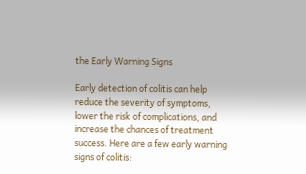the Early Warning Signs

Early detection of colitis can help reduce the severity of symptoms, lower the risk of complications, and increase the chances of treatment success. Here are a few early warning signs of colitis: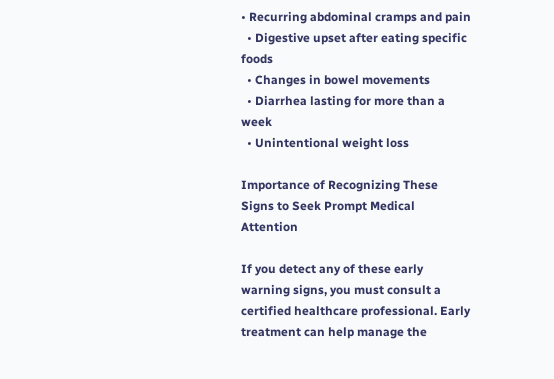• Recurring abdominal cramps and pain
  • Digestive upset after eating specific foods
  • Changes in bowel movements
  • Diarrhea lasting for more than a week
  • Unintentional weight loss

Importance of Recognizing These Signs to Seek Prompt Medical Attention

If you detect any of these early warning signs, you must consult a certified healthcare professional. Early treatment can help manage the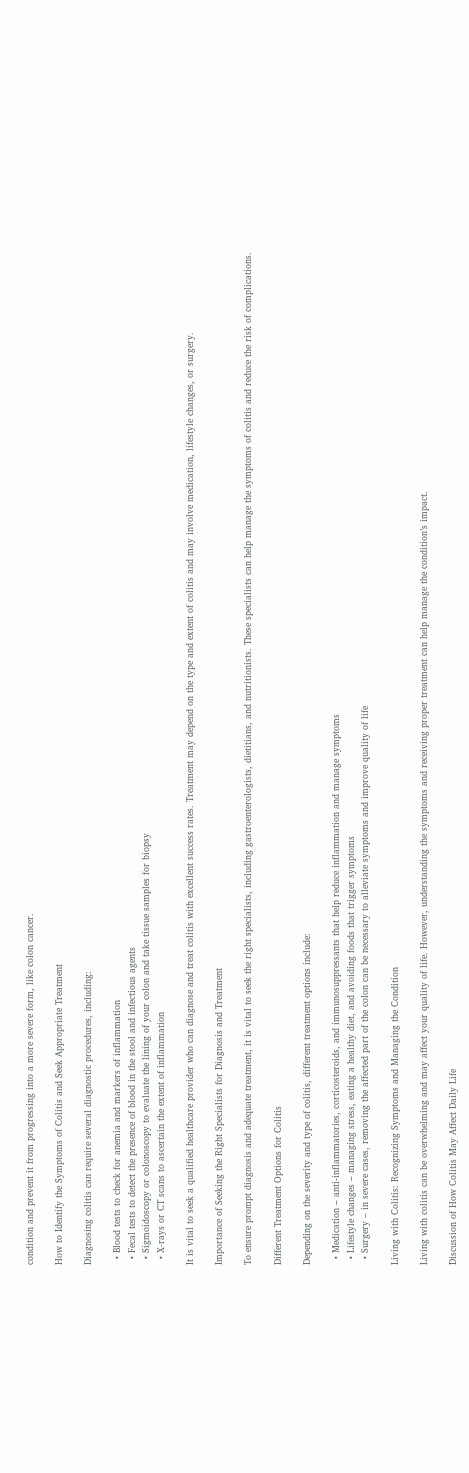condition and prevent it from progressing into a more severe form, like colon cancer.

How to Identify the Symptoms of Colitis and Seek Appropriate Treatment

Diagnosing colitis can require several diagnostic procedures, including:

  • Blood tests to check for anemia and markers of inflammation
  • Fecal tests to detect the presence of blood in the stool and infectious agents
  • Sigmoidoscopy or colonoscopy to evaluate the lining of your colon and take tissue samples for biopsy
  • X-rays or CT scans to ascertain the extent of inflammation

It is vital to seek a qualified healthcare provider who can diagnose and treat colitis with excellent success rates. Treatment may depend on the type and extent of colitis and may involve medication, lifestyle changes, or surgery.

Importance of Seeking the Right Specialists for Diagnosis and Treatment

To ensure prompt diagnosis and adequate treatment, it is vital to seek the right specialists, including gastroenterologists, dietitians, and nutritionists. These specialists can help manage the symptoms of colitis and reduce the risk of complications.

Different Treatment Options for Colitis

Depending on the severity and type of colitis, different treatment options include:

  • Medication – anti-inflammatories, corticosteroids, and immunosuppressants that help reduce inflammation and manage symptoms
  • Lifestyle changes – managing stress, eating a healthy diet, and avoiding foods that trigger symptoms
  • Surgery – in severe cases, removing the affected part of the colon can be necessary to alleviate symptoms and improve quality of life

Living with Colitis: Recognizing Symptoms and Managing the Condition

Living with colitis can be overwhelming and may affect your quality of life. However, understanding the symptoms and receiving proper treatment can help manage the condition’s impact.

Discussion of How Colitis May Affect Daily Life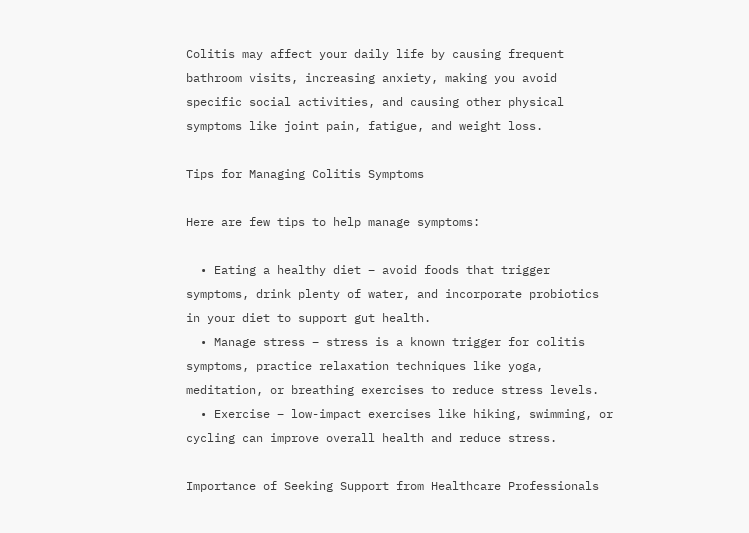Colitis may affect your daily life by causing frequent bathroom visits, increasing anxiety, making you avoid specific social activities, and causing other physical symptoms like joint pain, fatigue, and weight loss.

Tips for Managing Colitis Symptoms

Here are few tips to help manage symptoms:

  • Eating a healthy diet – avoid foods that trigger symptoms, drink plenty of water, and incorporate probiotics in your diet to support gut health.
  • Manage stress – stress is a known trigger for colitis symptoms, practice relaxation techniques like yoga, meditation, or breathing exercises to reduce stress levels.
  • Exercise – low-impact exercises like hiking, swimming, or cycling can improve overall health and reduce stress.

Importance of Seeking Support from Healthcare Professionals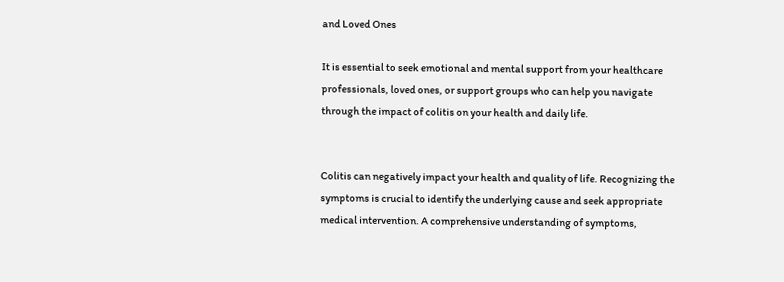and Loved Ones

It is essential to seek emotional and mental support from your healthcare professionals, loved ones, or support groups who can help you navigate through the impact of colitis on your health and daily life.


Colitis can negatively impact your health and quality of life. Recognizing the symptoms is crucial to identify the underlying cause and seek appropriate medical intervention. A comprehensive understanding of symptoms,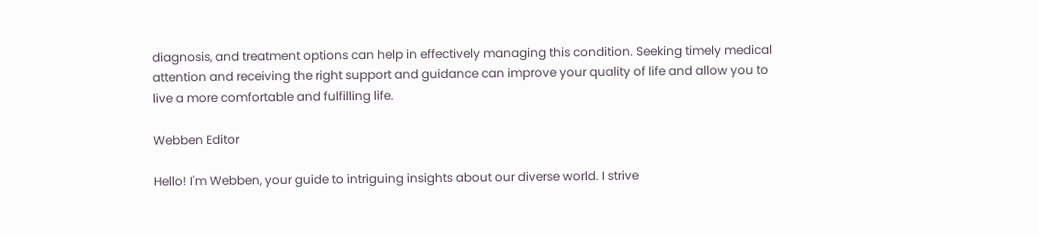diagnosis, and treatment options can help in effectively managing this condition. Seeking timely medical attention and receiving the right support and guidance can improve your quality of life and allow you to live a more comfortable and fulfilling life.

Webben Editor

Hello! I'm Webben, your guide to intriguing insights about our diverse world. I strive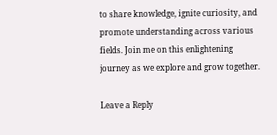to share knowledge, ignite curiosity, and promote understanding across various fields. Join me on this enlightening journey as we explore and grow together.

Leave a Reply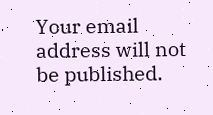Your email address will not be published.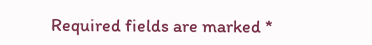Required fields are marked *